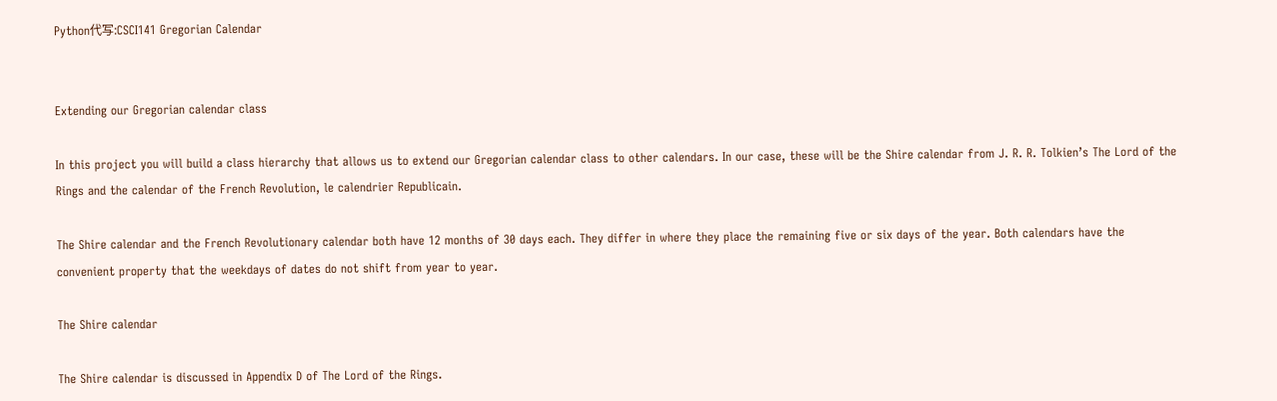Python代写:CSCI141 Gregorian Calendar


Extending our Gregorian calendar class

In this project you will build a class hierarchy that allows us to extend our Gregorian calendar class to other calendars. In our case, these will be the Shire calendar from J. R. R. Tolkien’s The Lord of the Rings and the calendar of the French Revolution, le calendrier Republicain.

The Shire calendar and the French Revolutionary calendar both have 12 months of 30 days each. They differ in where they place the remaining five or six days of the year. Both calendars have the convenient property that the weekdays of dates do not shift from year to year.

The Shire calendar

The Shire calendar is discussed in Appendix D of The Lord of the Rings.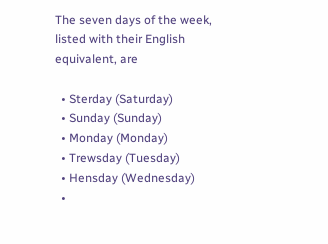The seven days of the week, listed with their English equivalent, are

  • Sterday (Saturday)
  • Sunday (Sunday)
  • Monday (Monday)
  • Trewsday (Tuesday)
  • Hensday (Wednesday)
  •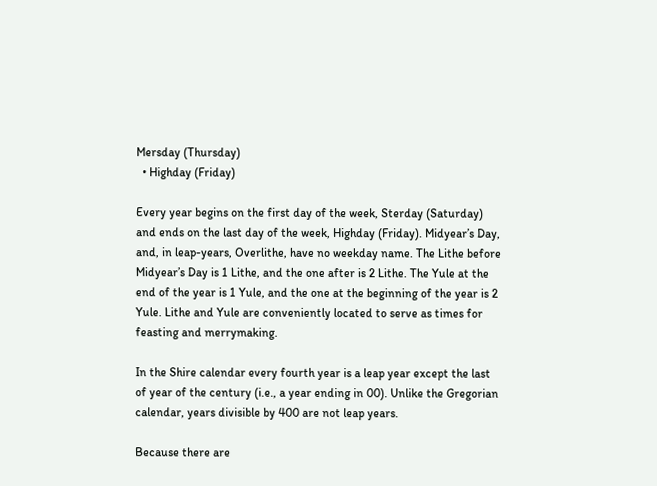Mersday (Thursday)
  • Highday (Friday)

Every year begins on the first day of the week, Sterday (Saturday) and ends on the last day of the week, Highday (Friday). Midyear’s Day, and, in leap-years, Overlithe, have no weekday name. The Lithe before Midyear’s Day is 1 Lithe, and the one after is 2 Lithe. The Yule at the end of the year is 1 Yule, and the one at the beginning of the year is 2 Yule. Lithe and Yule are conveniently located to serve as times for feasting and merrymaking.

In the Shire calendar every fourth year is a leap year except the last of year of the century (i.e., a year ending in 00). Unlike the Gregorian calendar, years divisible by 400 are not leap years.

Because there are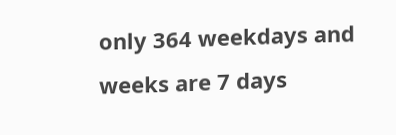only 364 weekdays and weeks are 7 days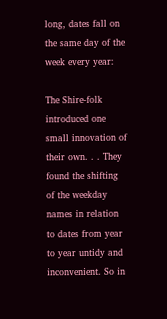long, dates fall on the same day of the week every year:

The Shire-folk introduced one small innovation of their own. . . They found the shifting of the weekday names in relation to dates from year to year untidy and inconvenient. So in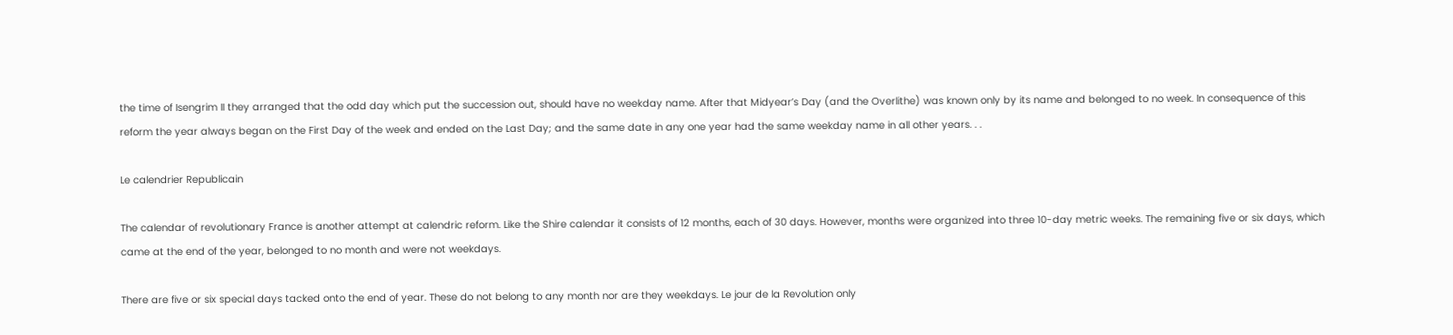the time of Isengrim II they arranged that the odd day which put the succession out, should have no weekday name. After that Midyear’s Day (and the Overlithe) was known only by its name and belonged to no week. In consequence of this reform the year always began on the First Day of the week and ended on the Last Day; and the same date in any one year had the same weekday name in all other years. . .

Le calendrier Republicain

The calendar of revolutionary France is another attempt at calendric reform. Like the Shire calendar it consists of 12 months, each of 30 days. However, months were organized into three 10-day metric weeks. The remaining five or six days, which came at the end of the year, belonged to no month and were not weekdays.

There are five or six special days tacked onto the end of year. These do not belong to any month nor are they weekdays. Le jour de la Revolution only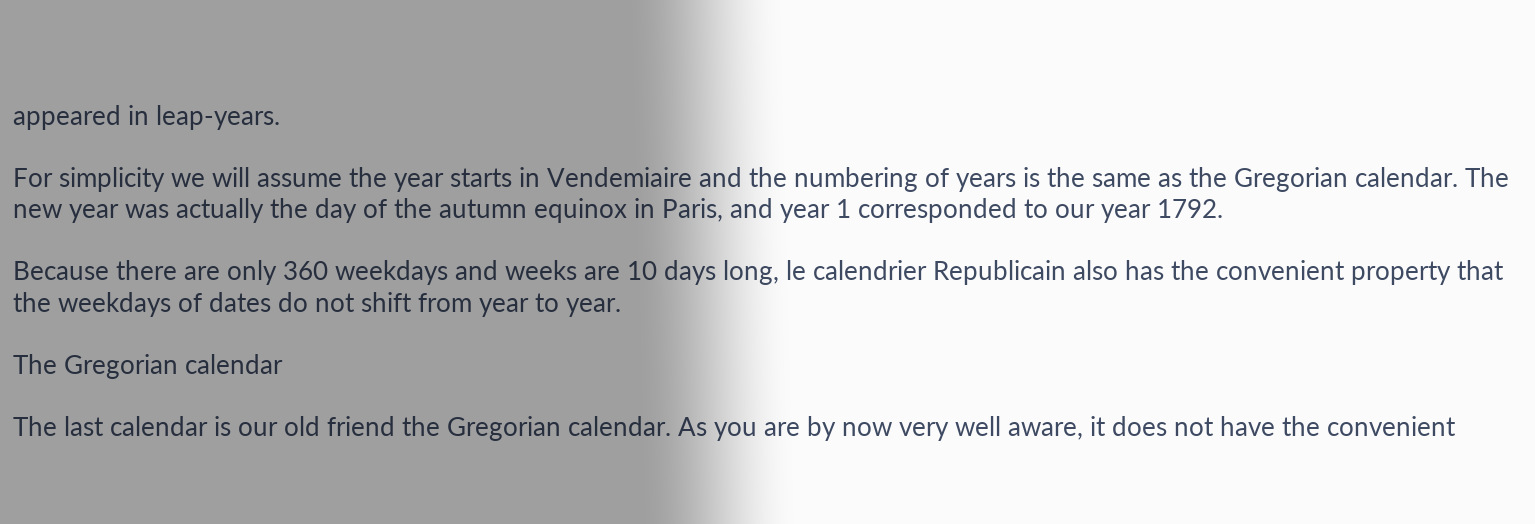appeared in leap-years.

For simplicity we will assume the year starts in Vendemiaire and the numbering of years is the same as the Gregorian calendar. The new year was actually the day of the autumn equinox in Paris, and year 1 corresponded to our year 1792.

Because there are only 360 weekdays and weeks are 10 days long, le calendrier Republicain also has the convenient property that the weekdays of dates do not shift from year to year.

The Gregorian calendar

The last calendar is our old friend the Gregorian calendar. As you are by now very well aware, it does not have the convenient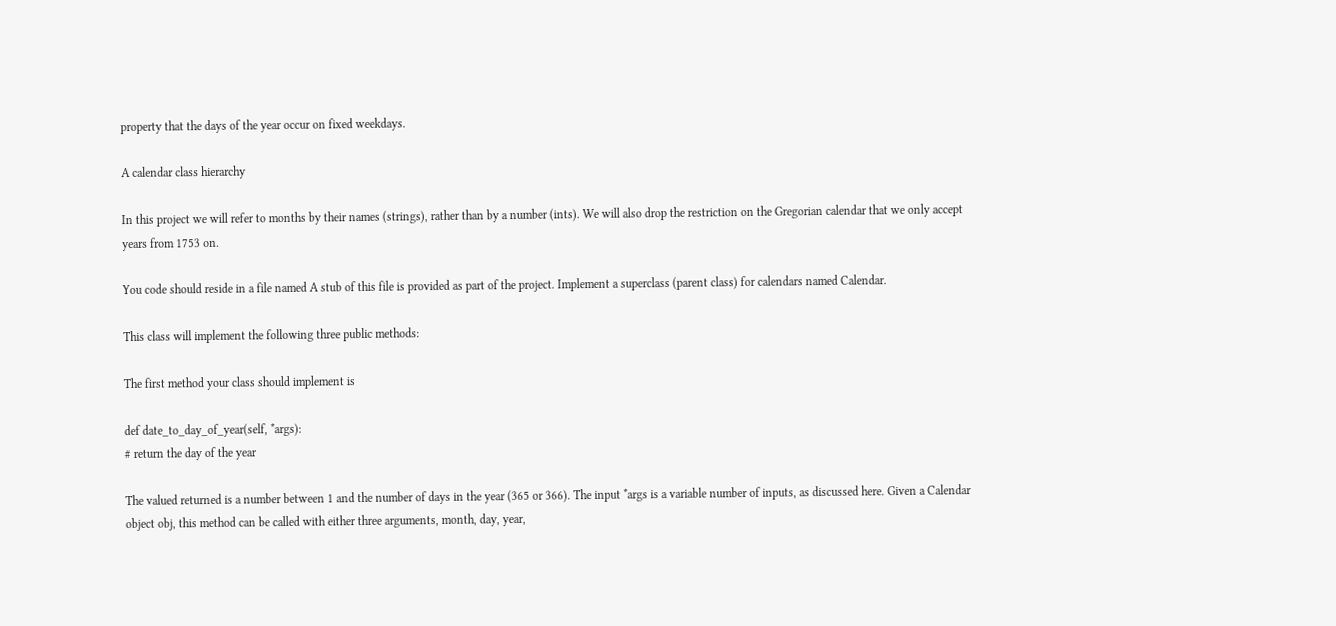property that the days of the year occur on fixed weekdays.

A calendar class hierarchy

In this project we will refer to months by their names (strings), rather than by a number (ints). We will also drop the restriction on the Gregorian calendar that we only accept years from 1753 on.

You code should reside in a file named A stub of this file is provided as part of the project. Implement a superclass (parent class) for calendars named Calendar.

This class will implement the following three public methods:

The first method your class should implement is

def date_to_day_of_year(self, *args):
# return the day of the year

The valued returned is a number between 1 and the number of days in the year (365 or 366). The input *args is a variable number of inputs, as discussed here. Given a Calendar object obj, this method can be called with either three arguments, month, day, year,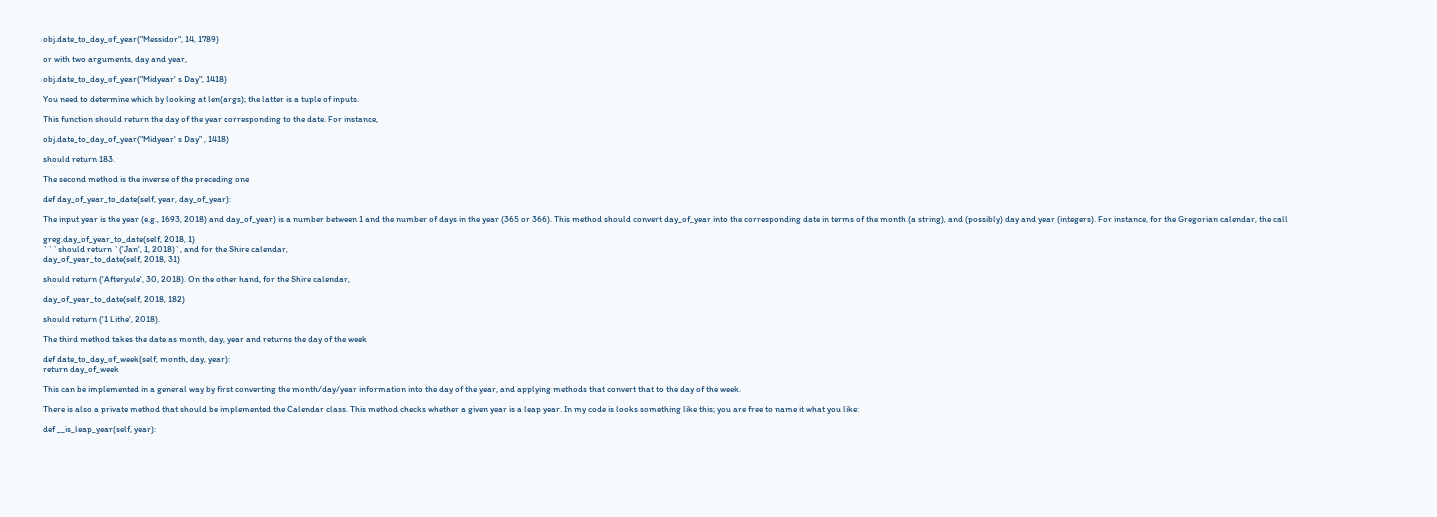obj.date_to_day_of_year("Messidor", 14, 1789)

or with two arguments, day and year,

obj.date_to_day_of_year("Midyear' s Day", 1418)

You need to determine which by looking at len(args); the latter is a tuple of inputs.

This function should return the day of the year corresponding to the date. For instance,

obj.date_to_day_of_year("Midyear' s Day" , 1418)

should return 183.

The second method is the inverse of the preceding one

def day_of_year_to_date(self, year, day_of_year):

The input year is the year (e.g., 1693, 2018) and day_of_year) is a number between 1 and the number of days in the year (365 or 366). This method should convert day_of_year into the corresponding date in terms of the month (a string), and (possibly) day and year (integers). For instance, for the Gregorian calendar, the call

greg.day_of_year_to_date(self, 2018, 1)
```should return `('Jan', 1, 2018)`, and for the Shire calendar,
day_of_year_to_date(self, 2018, 31)

should return ('Afteryule', 30, 2018). On the other hand, for the Shire calendar,

day_of_year_to_date(self, 2018, 182)

should return ('1 Lithe', 2018).

The third method takes the date as month, day, year and returns the day of the week

def date_to_day_of_week(self, month, day, year):
return day_of_week

This can be implemented in a general way by first converting the month/day/year information into the day of the year, and applying methods that convert that to the day of the week.

There is also a private method that should be implemented the Calendar class. This method checks whether a given year is a leap year. In my code is looks something like this; you are free to name it what you like:

def __is_leap_year(self, year):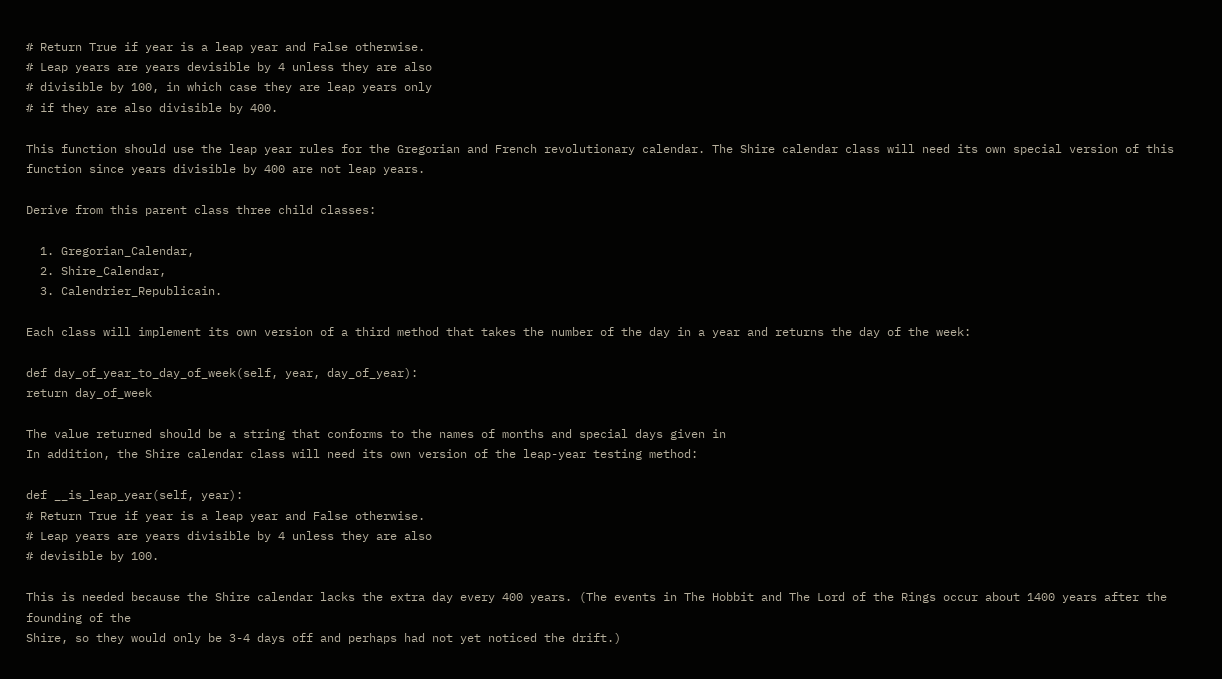# Return True if year is a leap year and False otherwise.
# Leap years are years devisible by 4 unless they are also
# divisible by 100, in which case they are leap years only
# if they are also divisible by 400.

This function should use the leap year rules for the Gregorian and French revolutionary calendar. The Shire calendar class will need its own special version of this function since years divisible by 400 are not leap years.

Derive from this parent class three child classes:

  1. Gregorian_Calendar,
  2. Shire_Calendar,
  3. Calendrier_Republicain.

Each class will implement its own version of a third method that takes the number of the day in a year and returns the day of the week:

def day_of_year_to_day_of_week(self, year, day_of_year):
return day_of_week

The value returned should be a string that conforms to the names of months and special days given in
In addition, the Shire calendar class will need its own version of the leap-year testing method:

def __is_leap_year(self, year):
# Return True if year is a leap year and False otherwise.
# Leap years are years divisible by 4 unless they are also
# devisible by 100.

This is needed because the Shire calendar lacks the extra day every 400 years. (The events in The Hobbit and The Lord of the Rings occur about 1400 years after the founding of the
Shire, so they would only be 3-4 days off and perhaps had not yet noticed the drift.)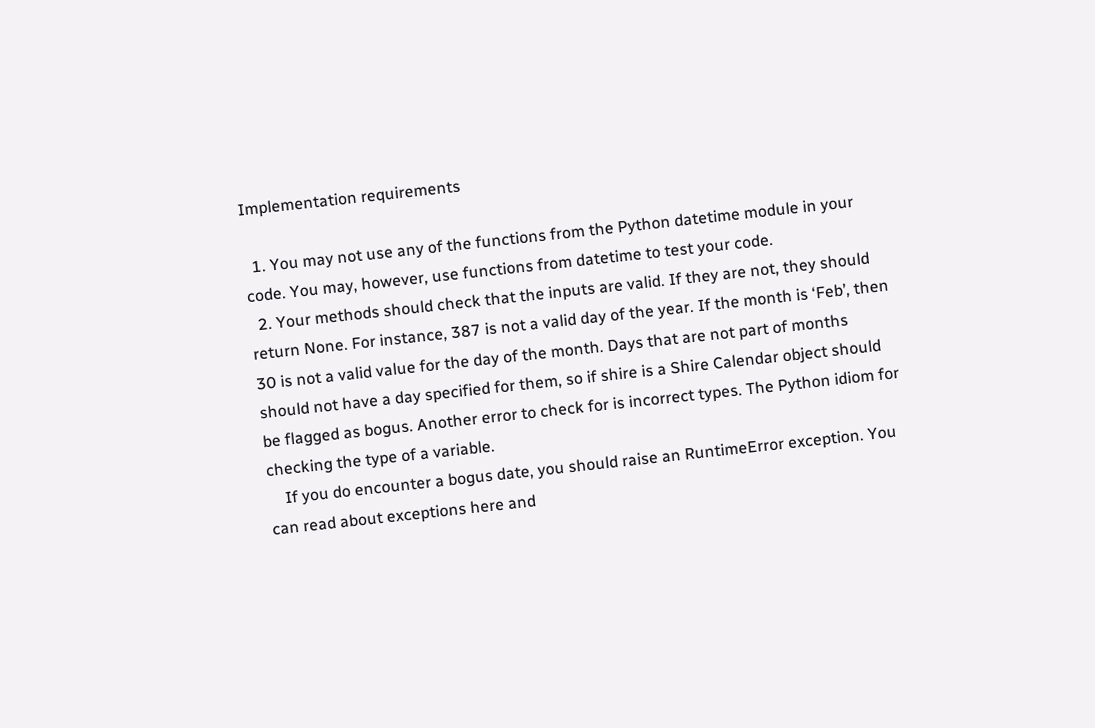Implementation requirements

  1. You may not use any of the functions from the Python datetime module in your code. You may, however, use functions from datetime to test your code.
  2. Your methods should check that the inputs are valid. If they are not, they should return None. For instance, 387 is not a valid day of the year. If the month is ‘Feb’, then 30 is not a valid value for the day of the month. Days that are not part of months should not have a day specified for them, so if shire is a Shire Calendar object should be flagged as bogus. Another error to check for is incorrect types. The Python idiom for checking the type of a variable.
    If you do encounter a bogus date, you should raise an RuntimeError exception. You can read about exceptions here and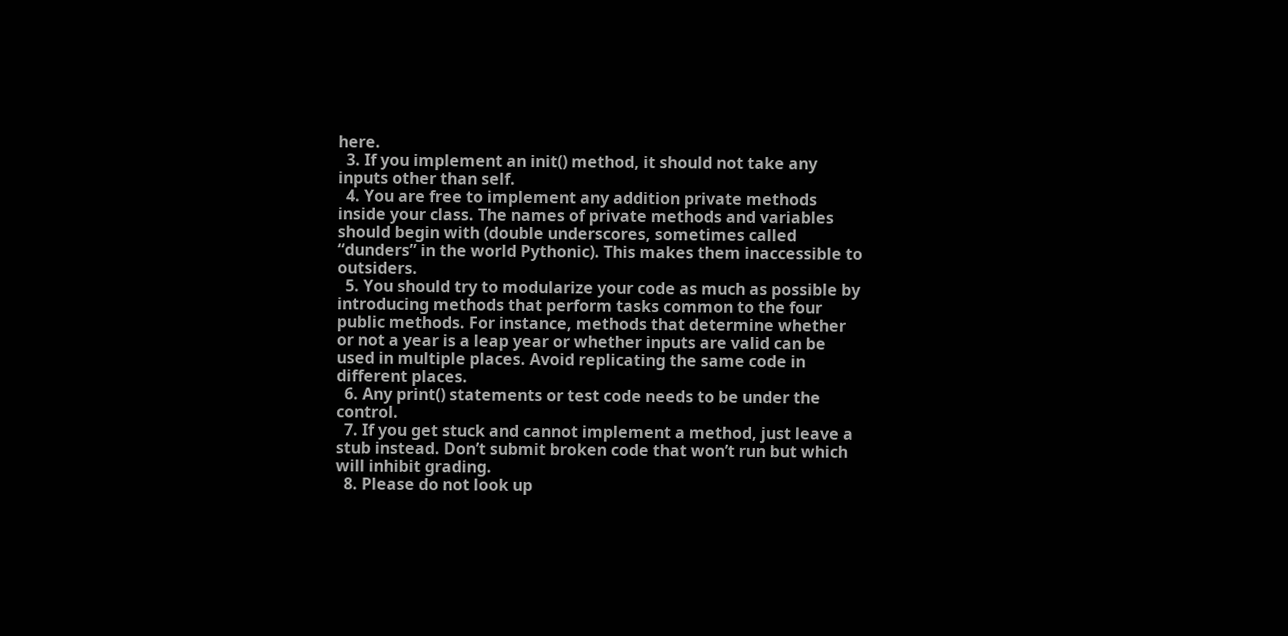here.
  3. If you implement an init() method, it should not take any inputs other than self.
  4. You are free to implement any addition private methods inside your class. The names of private methods and variables should begin with (double underscores, sometimes called “dunders” in the world Pythonic). This makes them inaccessible to outsiders.
  5. You should try to modularize your code as much as possible by introducing methods that perform tasks common to the four public methods. For instance, methods that determine whether or not a year is a leap year or whether inputs are valid can be used in multiple places. Avoid replicating the same code in different places.
  6. Any print() statements or test code needs to be under the control.
  7. If you get stuck and cannot implement a method, just leave a stub instead. Don’t submit broken code that won’t run but which will inhibit grading.
  8. Please do not look up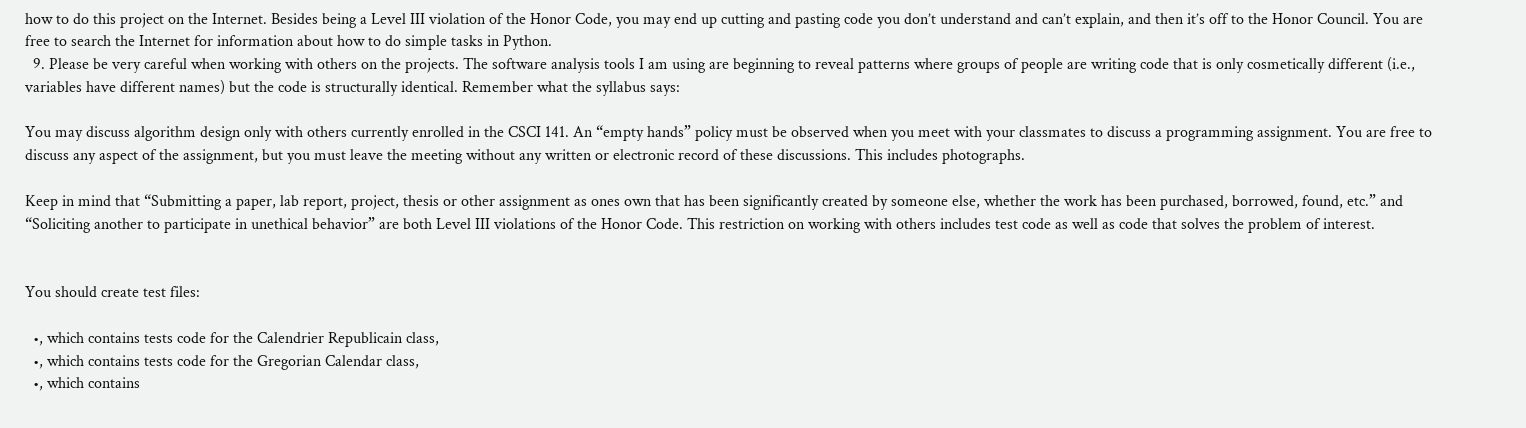how to do this project on the Internet. Besides being a Level III violation of the Honor Code, you may end up cutting and pasting code you don’t understand and can’t explain, and then it’s off to the Honor Council. You are free to search the Internet for information about how to do simple tasks in Python.
  9. Please be very careful when working with others on the projects. The software analysis tools I am using are beginning to reveal patterns where groups of people are writing code that is only cosmetically different (i.e., variables have different names) but the code is structurally identical. Remember what the syllabus says:

You may discuss algorithm design only with others currently enrolled in the CSCI 141. An “empty hands” policy must be observed when you meet with your classmates to discuss a programming assignment. You are free to discuss any aspect of the assignment, but you must leave the meeting without any written or electronic record of these discussions. This includes photographs.

Keep in mind that “Submitting a paper, lab report, project, thesis or other assignment as ones own that has been significantly created by someone else, whether the work has been purchased, borrowed, found, etc.” and “Soliciting another to participate in unethical behavior” are both Level III violations of the Honor Code. This restriction on working with others includes test code as well as code that solves the problem of interest.


You should create test files:

  •, which contains tests code for the Calendrier Republicain class,
  •, which contains tests code for the Gregorian Calendar class,
  •, which contains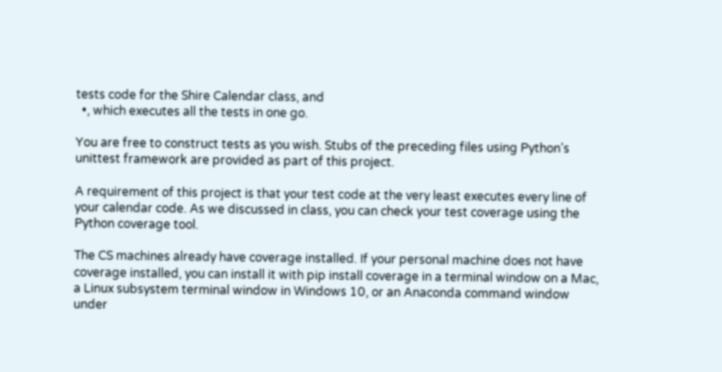tests code for the Shire Calendar class, and
  •, which executes all the tests in one go.

You are free to construct tests as you wish. Stubs of the preceding files using Python’s unittest framework are provided as part of this project.

A requirement of this project is that your test code at the very least executes every line of your calendar code. As we discussed in class, you can check your test coverage using the Python coverage tool.

The CS machines already have coverage installed. If your personal machine does not have coverage installed, you can install it with pip install coverage in a terminal window on a Mac, a Linux subsystem terminal window in Windows 10, or an Anaconda command window under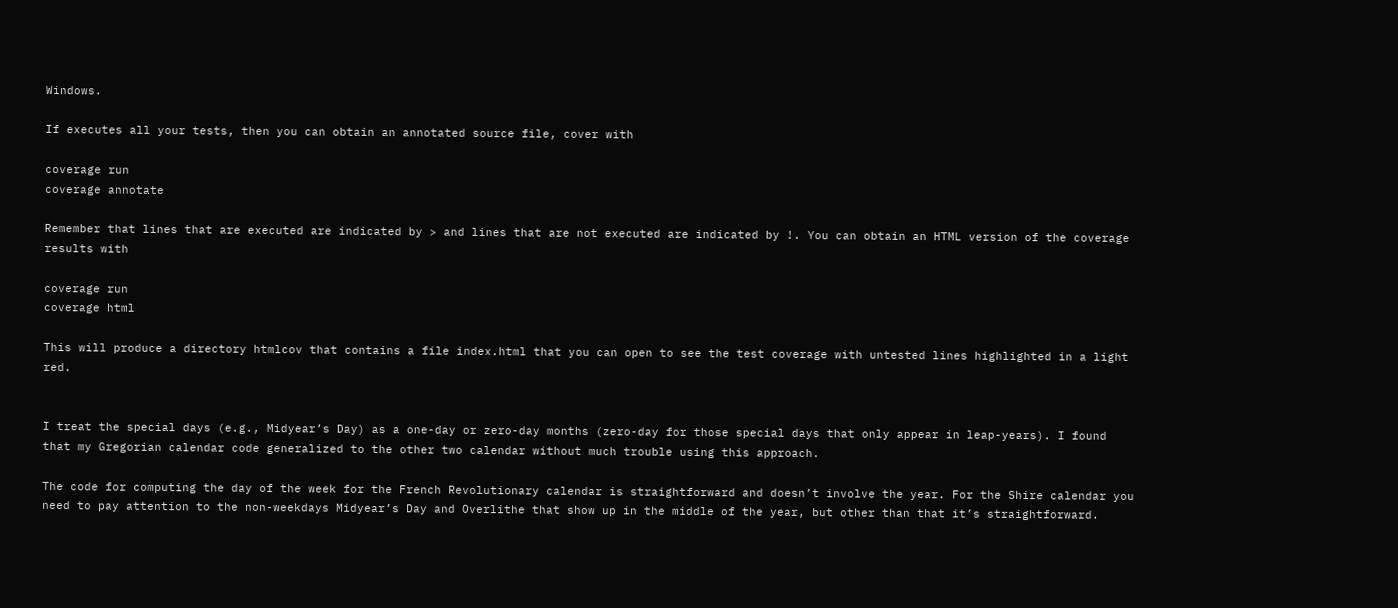Windows.

If executes all your tests, then you can obtain an annotated source file, cover with

coverage run
coverage annotate

Remember that lines that are executed are indicated by > and lines that are not executed are indicated by !. You can obtain an HTML version of the coverage results with

coverage run
coverage html

This will produce a directory htmlcov that contains a file index.html that you can open to see the test coverage with untested lines highlighted in a light red.


I treat the special days (e.g., Midyear’s Day) as a one-day or zero-day months (zero-day for those special days that only appear in leap-years). I found that my Gregorian calendar code generalized to the other two calendar without much trouble using this approach.

The code for computing the day of the week for the French Revolutionary calendar is straightforward and doesn’t involve the year. For the Shire calendar you need to pay attention to the non-weekdays Midyear’s Day and Overlithe that show up in the middle of the year, but other than that it’s straightforward.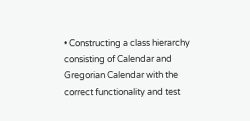• Constructing a class hierarchy consisting of Calendar and Gregorian Calendar with the correct functionality and test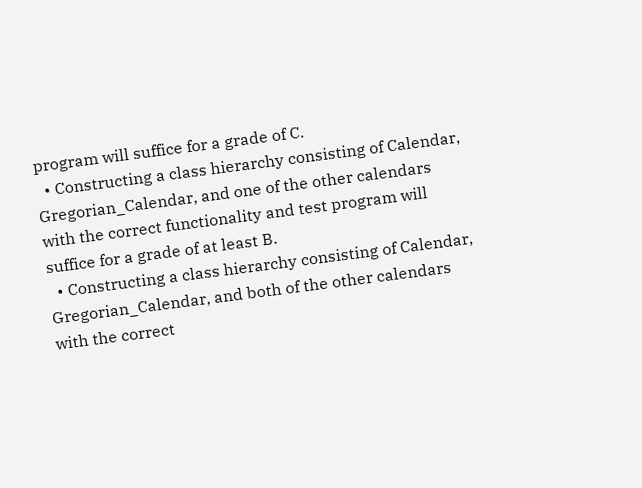program will suffice for a grade of C.
  • Constructing a class hierarchy consisting of Calendar, Gregorian_Calendar, and one of the other calendars with the correct functionality and test program will suffice for a grade of at least B.
  • Constructing a class hierarchy consisting of Calendar, Gregorian_Calendar, and both of the other calendars with the correct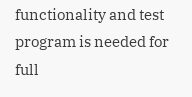functionality and test program is needed for full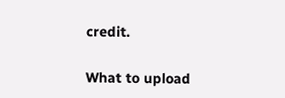credit.

What to upload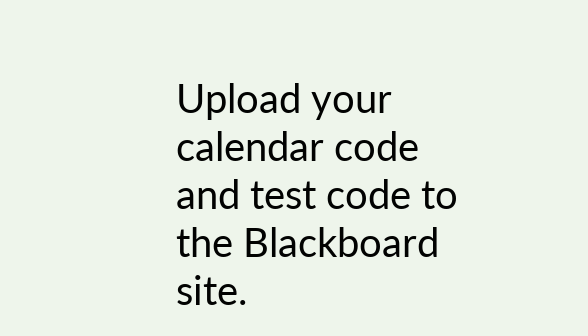Upload your calendar code and test code to the Blackboard site.